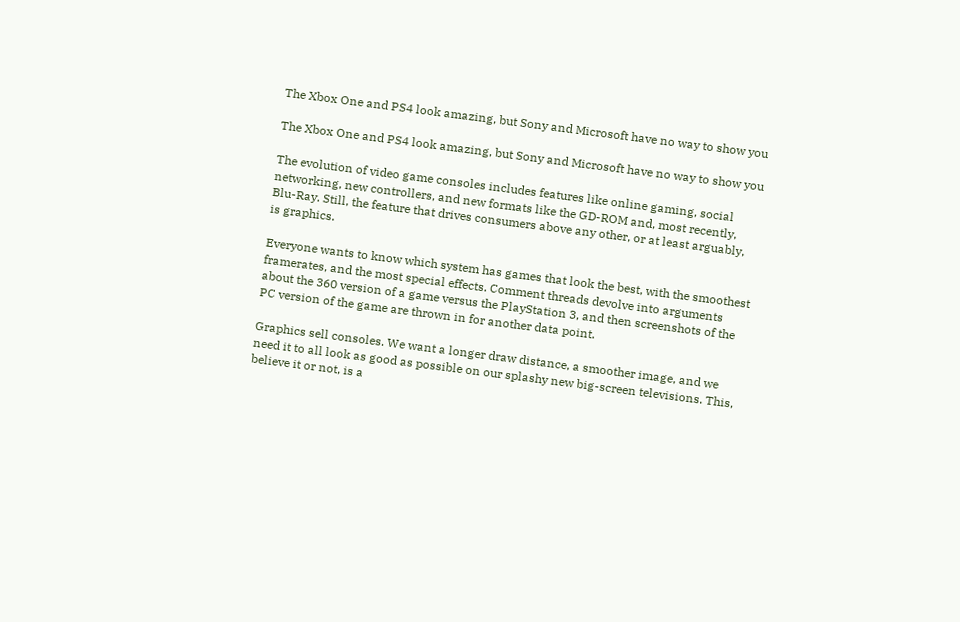The Xbox One and PS4 look amazing, but Sony and Microsoft have no way to show you

The Xbox One and PS4 look amazing, but Sony and Microsoft have no way to show you

The evolution of video game consoles includes features like online gaming, social networking, new controllers, and new formats like the GD-ROM and, most recently, Blu-Ray. Still, the feature that drives consumers above any other, or at least arguably, is graphics.

Everyone wants to know which system has games that look the best, with the smoothest framerates, and the most special effects. Comment threads devolve into arguments about the 360 version of a game versus the PlayStation 3, and then screenshots of the PC version of the game are thrown in for another data point.

Graphics sell consoles. We want a longer draw distance, a smoother image, and we need it to all look as good as possible on our splashy new big-screen televisions. This, believe it or not, is a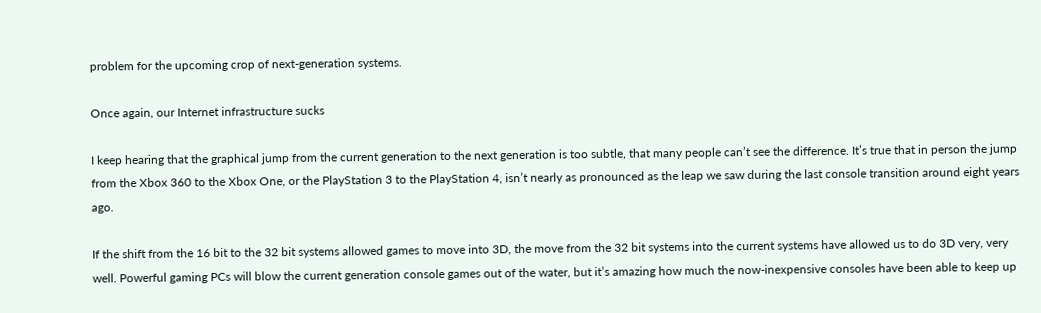problem for the upcoming crop of next-generation systems.

Once again, our Internet infrastructure sucks

I keep hearing that the graphical jump from the current generation to the next generation is too subtle, that many people can’t see the difference. It’s true that in person the jump from the Xbox 360 to the Xbox One, or the PlayStation 3 to the PlayStation 4, isn’t nearly as pronounced as the leap we saw during the last console transition around eight years ago.

If the shift from the 16 bit to the 32 bit systems allowed games to move into 3D, the move from the 32 bit systems into the current systems have allowed us to do 3D very, very well. Powerful gaming PCs will blow the current generation console games out of the water, but it’s amazing how much the now-inexpensive consoles have been able to keep up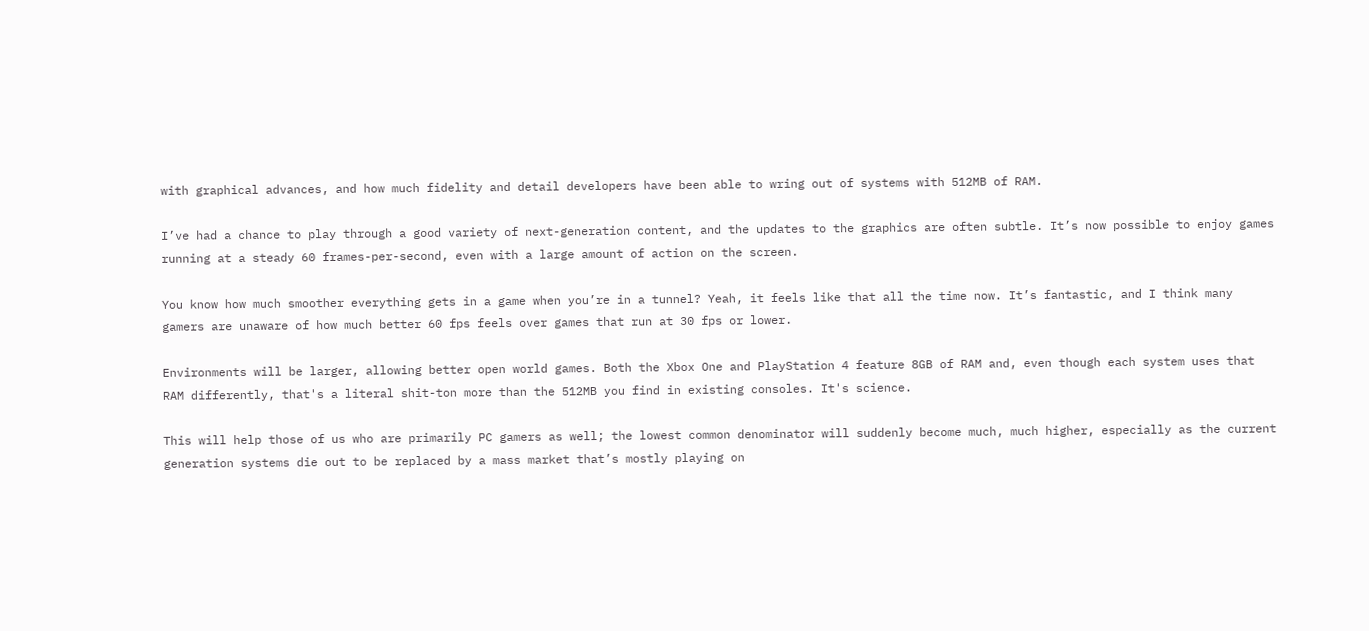with graphical advances, and how much fidelity and detail developers have been able to wring out of systems with 512MB of RAM.

I’ve had a chance to play through a good variety of next-generation content, and the updates to the graphics are often subtle. It’s now possible to enjoy games running at a steady 60 frames-per-second, even with a large amount of action on the screen.

You know how much smoother everything gets in a game when you’re in a tunnel? Yeah, it feels like that all the time now. It’s fantastic, and I think many gamers are unaware of how much better 60 fps feels over games that run at 30 fps or lower.

Environments will be larger, allowing better open world games. Both the Xbox One and PlayStation 4 feature 8GB of RAM and, even though each system uses that RAM differently, that's a literal shit-ton more than the 512MB you find in existing consoles. It's science.

This will help those of us who are primarily PC gamers as well; the lowest common denominator will suddenly become much, much higher, especially as the current generation systems die out to be replaced by a mass market that’s mostly playing on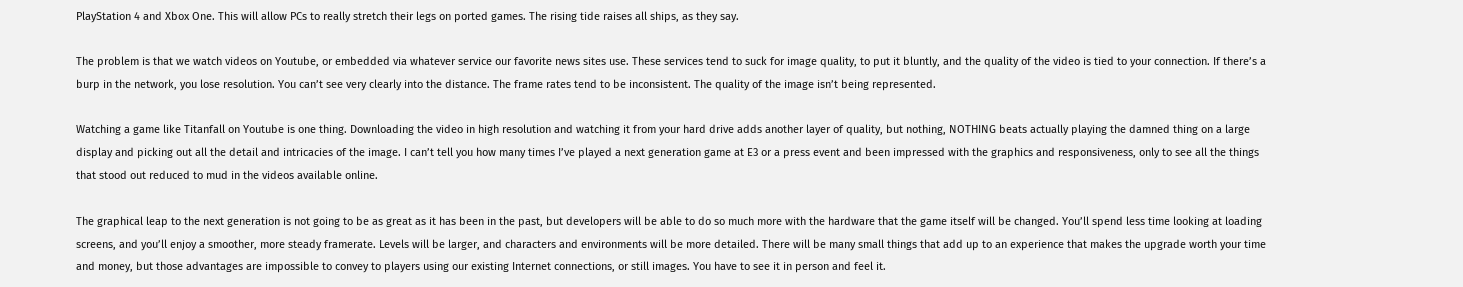PlayStation 4 and Xbox One. This will allow PCs to really stretch their legs on ported games. The rising tide raises all ships, as they say.

The problem is that we watch videos on Youtube, or embedded via whatever service our favorite news sites use. These services tend to suck for image quality, to put it bluntly, and the quality of the video is tied to your connection. If there’s a burp in the network, you lose resolution. You can’t see very clearly into the distance. The frame rates tend to be inconsistent. The quality of the image isn’t being represented.

Watching a game like Titanfall on Youtube is one thing. Downloading the video in high resolution and watching it from your hard drive adds another layer of quality, but nothing, NOTHING beats actually playing the damned thing on a large display and picking out all the detail and intricacies of the image. I can’t tell you how many times I’ve played a next generation game at E3 or a press event and been impressed with the graphics and responsiveness, only to see all the things that stood out reduced to mud in the videos available online.

The graphical leap to the next generation is not going to be as great as it has been in the past, but developers will be able to do so much more with the hardware that the game itself will be changed. You’ll spend less time looking at loading screens, and you’ll enjoy a smoother, more steady framerate. Levels will be larger, and characters and environments will be more detailed. There will be many small things that add up to an experience that makes the upgrade worth your time and money, but those advantages are impossible to convey to players using our existing Internet connections, or still images. You have to see it in person and feel it.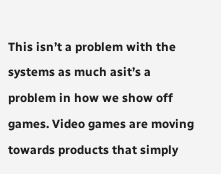This isn’t a problem with the systems as much asit’s a problem in how we show off games. Video games are moving towards products that simply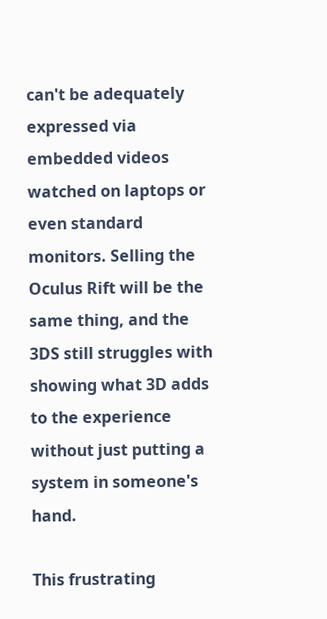can't be adequately expressed via embedded videos watched on laptops or even standard monitors. Selling the Oculus Rift will be the same thing, and the 3DS still struggles with showing what 3D adds to the experience without just putting a system in someone's hand.

This frustrating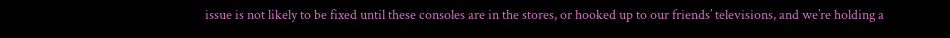issue is not likely to be fixed until these consoles are in the stores, or hooked up to our friends’ televisions, and we’re holding a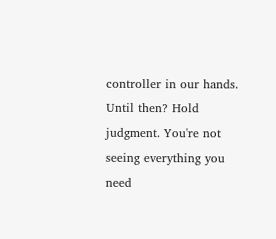controller in our hands. Until then? Hold judgment. You're not seeing everything you need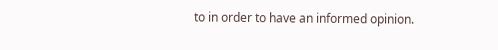to in order to have an informed opinion.